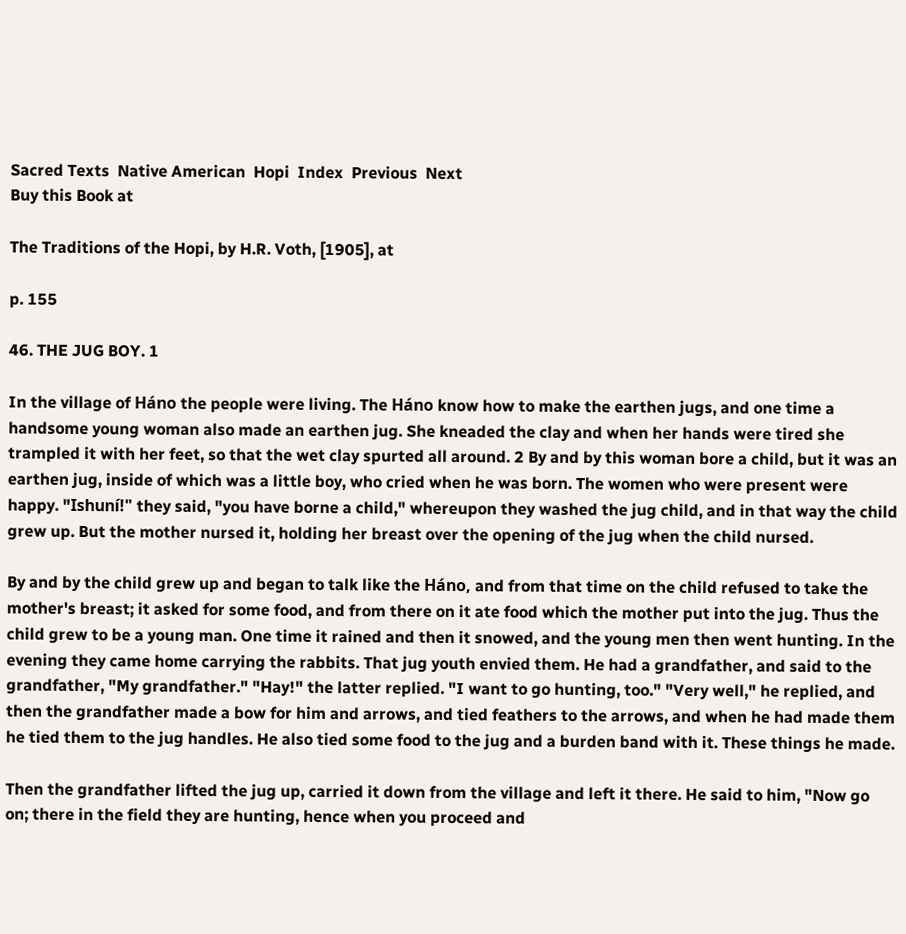Sacred Texts  Native American  Hopi  Index  Previous  Next
Buy this Book at

The Traditions of the Hopi, by H.R. Voth, [1905], at

p. 155

46. THE JUG BOY. 1

In the village of Háno the people were living. The Háno know how to make the earthen jugs, and one time a handsome young woman also made an earthen jug. She kneaded the clay and when her hands were tired she trampled it with her feet, so that the wet clay spurted all around. 2 By and by this woman bore a child, but it was an earthen jug, inside of which was a little boy, who cried when he was born. The women who were present were happy. "Ishuní!" they said, "you have borne a child," whereupon they washed the jug child, and in that way the child grew up. But the mother nursed it, holding her breast over the opening of the jug when the child nursed.

By and by the child grew up and began to talk like the Háno, and from that time on the child refused to take the mother's breast; it asked for some food, and from there on it ate food which the mother put into the jug. Thus the child grew to be a young man. One time it rained and then it snowed, and the young men then went hunting. In the evening they came home carrying the rabbits. That jug youth envied them. He had a grandfather, and said to the grandfather, "My grandfather." "Hay!" the latter replied. "I want to go hunting, too." "Very well," he replied, and then the grandfather made a bow for him and arrows, and tied feathers to the arrows, and when he had made them he tied them to the jug handles. He also tied some food to the jug and a burden band with it. These things he made.

Then the grandfather lifted the jug up, carried it down from the village and left it there. He said to him, "Now go on; there in the field they are hunting, hence when you proceed and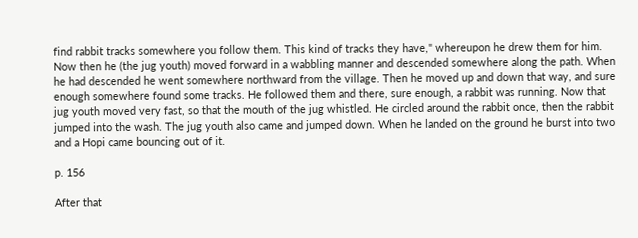find rabbit tracks somewhere you follow them. This kind of tracks they have," whereupon he drew them for him. Now then he (the jug youth) moved forward in a wabbling manner and descended somewhere along the path. When he had descended he went somewhere northward from the village. Then he moved up and down that way, and sure enough somewhere found some tracks. He followed them and there, sure enough, a rabbit was running. Now that jug youth moved very fast, so that the mouth of the jug whistled. He circled around the rabbit once, then the rabbit jumped into the wash. The jug youth also came and jumped down. When he landed on the ground he burst into two and a Hopi came bouncing out of it.

p. 156

After that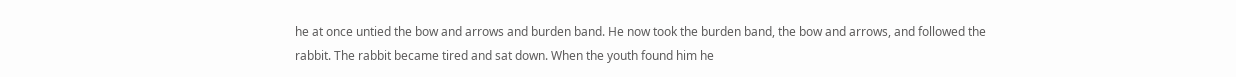he at once untied the bow and arrows and burden band. He now took the burden band, the bow and arrows, and followed the rabbit. The rabbit became tired and sat down. When the youth found him he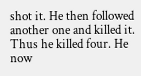shot it. He then followed another one and killed it. Thus he killed four. He now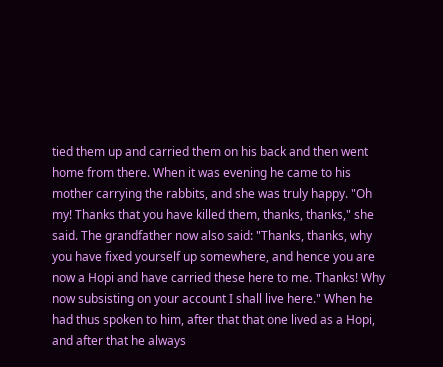tied them up and carried them on his back and then went home from there. When it was evening he came to his mother carrying the rabbits, and she was truly happy. "Oh my! Thanks that you have killed them, thanks, thanks," she said. The grandfather now also said: "Thanks, thanks, why you have fixed yourself up somewhere, and hence you are now a Hopi and have carried these here to me. Thanks! Why now subsisting on your account I shall live here." When he had thus spoken to him, after that that one lived as a Hopi, and after that he always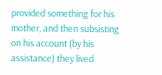provided something for his mother, and then subsisting on his account (by his assistance) they lived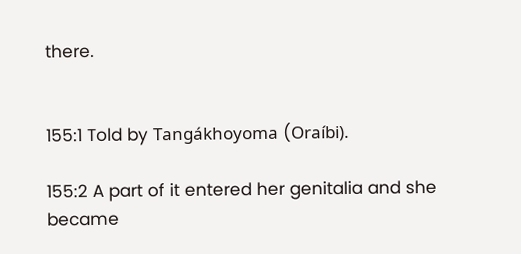there.


155:1 Told by Tangákhoyoma (Oraíbi).

155:2 A part of it entered her genitalia and she became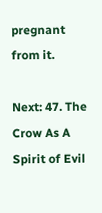pregnant from it.

Next: 47. The Crow As A Spirit of Evil